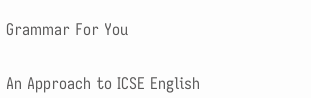Grammar For You


An Approach to ICSE English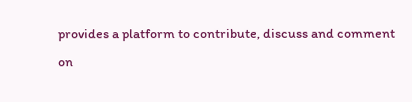provides a platform to contribute, discuss and comment on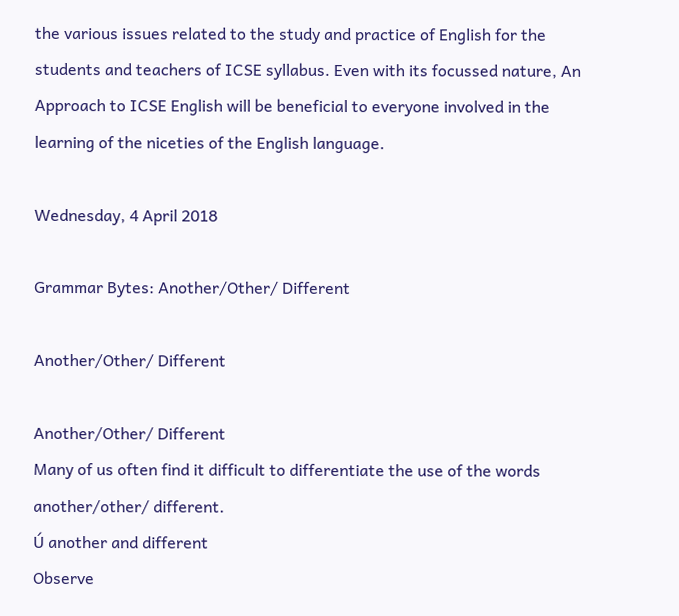the various issues related to the study and practice of English for the students and teachers of ICSE syllabus. Even with its focussed nature, An Approach to ICSE English will be beneficial to everyone involved in the learning of the niceties of the English language.

Wednesday, 4 April 2018

Grammar Bytes: Another/Other/ Different

Another/Other/ Different

Another/Other/ Different
Many of us often find it difficult to differentiate the use of the words another/other/ different.
Ú another and different
Observe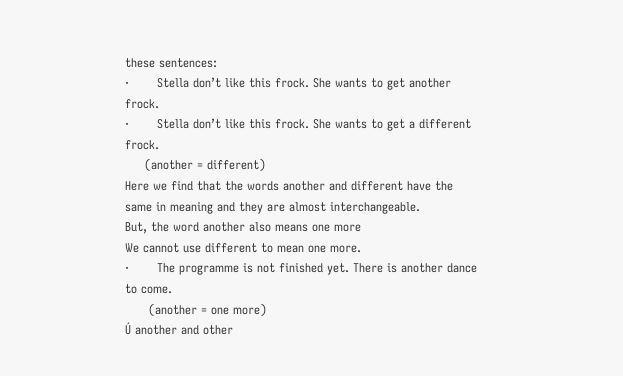these sentences:
·       Stella don’t like this frock. She wants to get another frock.
·       Stella don’t like this frock. She wants to get a different frock.
     (another = different)
Here we find that the words another and different have the same in meaning and they are almost interchangeable.
But, the word another also means one more
We cannot use different to mean one more.
·       The programme is not finished yet. There is another dance to come.
      (another = one more)
Ú another and other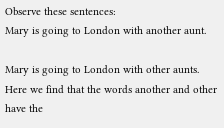Observe these sentences:
Mary is going to London with another aunt.

Mary is going to London with other aunts.
Here we find that the words another and other have the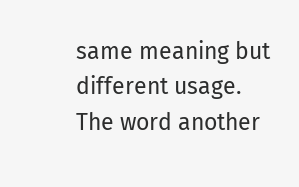same meaning but different usage.
The word another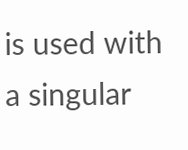is used with a singular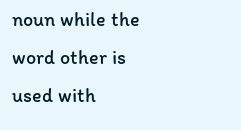noun while the word other is used with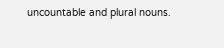uncountable and plural nouns.